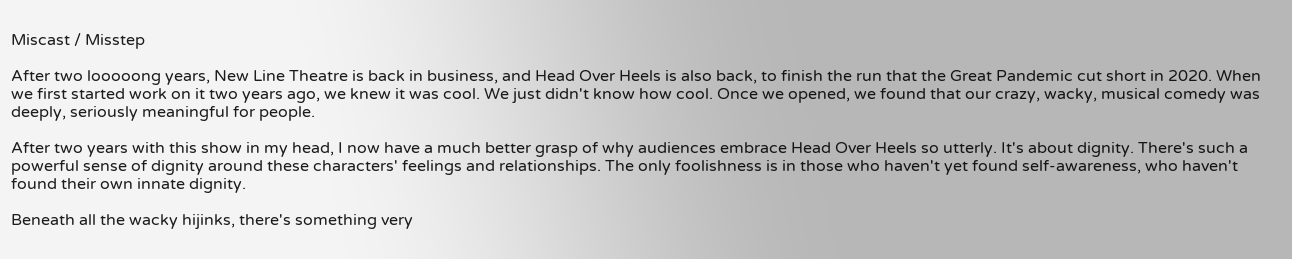Miscast / Misstep

After two looooong years, New Line Theatre is back in business, and Head Over Heels is also back, to finish the run that the Great Pandemic cut short in 2020. When we first started work on it two years ago, we knew it was cool. We just didn't know how cool. Once we opened, we found that our crazy, wacky, musical comedy was deeply, seriously meaningful for people.

After two years with this show in my head, I now have a much better grasp of why audiences embrace Head Over Heels so utterly. It's about dignity. There's such a powerful sense of dignity around these characters' feelings and relationships. The only foolishness is in those who haven't yet found self-awareness, who haven't found their own innate dignity.

Beneath all the wacky hijinks, there's something very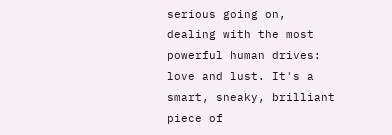serious going on, dealing with the most powerful human drives: love and lust. It's a smart, sneaky, brilliant piece of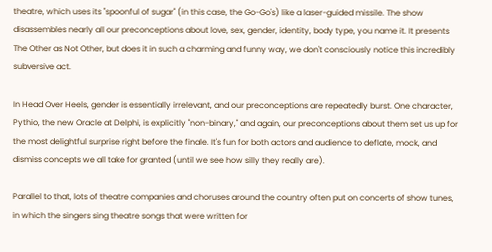theatre, which uses its "spoonful of sugar" (in this case, the Go-Go's) like a laser-guided missile. The show disassembles nearly all our preconceptions about love, sex, gender, identity, body type, you name it. It presents The Other as Not Other, but does it in such a charming and funny way, we don't consciously notice this incredibly subversive act.

In Head Over Heels, gender is essentially irrelevant, and our preconceptions are repeatedly burst. One character, Pythio, the new Oracle at Delphi, is explicitly "non-binary," and again, our preconceptions about them set us up for the most delightful surprise right before the finale. It's fun for both actors and audience to deflate, mock, and dismiss concepts we all take for granted (until we see how silly they really are).

Parallel to that, lots of theatre companies and choruses around the country often put on concerts of show tunes, in which the singers sing theatre songs that were written for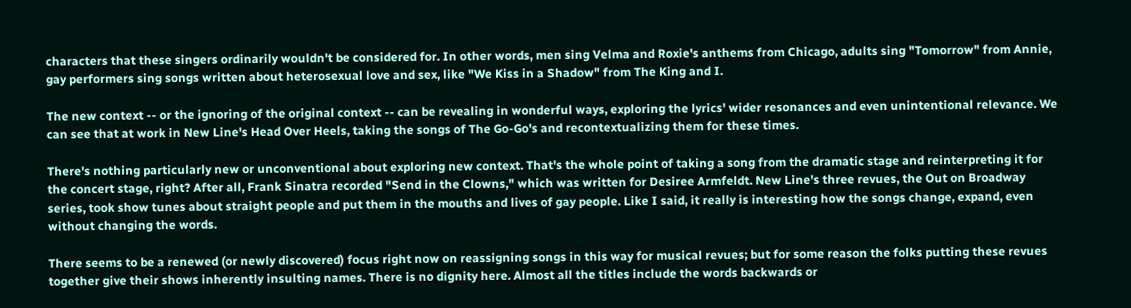characters that these singers ordinarily wouldn't be considered for. In other words, men sing Velma and Roxie's anthems from Chicago, adults sing "Tomorrow" from Annie, gay performers sing songs written about heterosexual love and sex, like "We Kiss in a Shadow" from The King and I.

The new context -- or the ignoring of the original context -- can be revealing in wonderful ways, exploring the lyrics' wider resonances and even unintentional relevance. We can see that at work in New Line's Head Over Heels, taking the songs of The Go-Go's and recontextualizing them for these times.

There's nothing particularly new or unconventional about exploring new context. That's the whole point of taking a song from the dramatic stage and reinterpreting it for the concert stage, right? After all, Frank Sinatra recorded "Send in the Clowns," which was written for Desiree Armfeldt. New Line's three revues, the Out on Broadway series, took show tunes about straight people and put them in the mouths and lives of gay people. Like I said, it really is interesting how the songs change, expand, even without changing the words.

There seems to be a renewed (or newly discovered) focus right now on reassigning songs in this way for musical revues; but for some reason the folks putting these revues together give their shows inherently insulting names. There is no dignity here. Almost all the titles include the words backwards or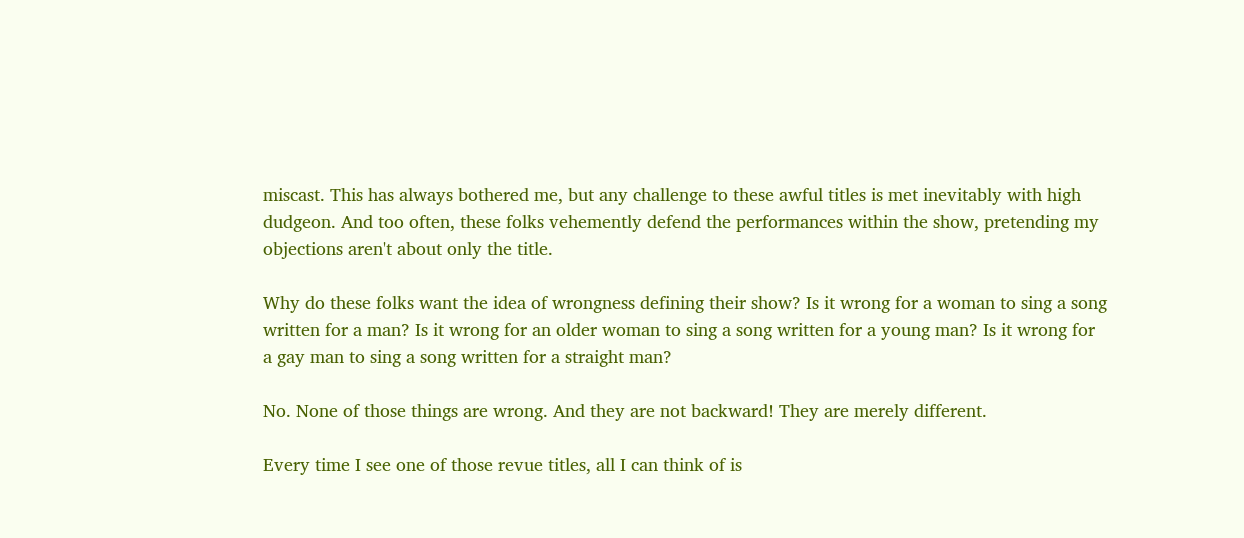miscast. This has always bothered me, but any challenge to these awful titles is met inevitably with high dudgeon. And too often, these folks vehemently defend the performances within the show, pretending my objections aren't about only the title.

Why do these folks want the idea of wrongness defining their show? Is it wrong for a woman to sing a song written for a man? Is it wrong for an older woman to sing a song written for a young man? Is it wrong for a gay man to sing a song written for a straight man?

No. None of those things are wrong. And they are not backward! They are merely different.

Every time I see one of those revue titles, all I can think of is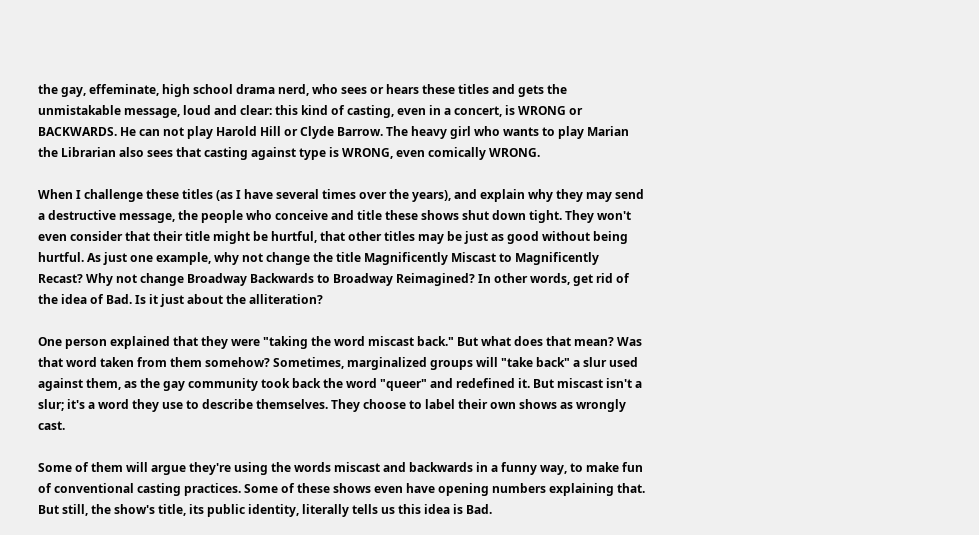the gay, effeminate, high school drama nerd, who sees or hears these titles and gets the unmistakable message, loud and clear: this kind of casting, even in a concert, is WRONG or BACKWARDS. He can not play Harold Hill or Clyde Barrow. The heavy girl who wants to play Marian the Librarian also sees that casting against type is WRONG, even comically WRONG.

When I challenge these titles (as I have several times over the years), and explain why they may send a destructive message, the people who conceive and title these shows shut down tight. They won't even consider that their title might be hurtful, that other titles may be just as good without being hurtful. As just one example, why not change the title Magnificently Miscast to Magnificently Recast? Why not change Broadway Backwards to Broadway Reimagined? In other words, get rid of the idea of Bad. Is it just about the alliteration?

One person explained that they were "taking the word miscast back." But what does that mean? Was that word taken from them somehow? Sometimes, marginalized groups will "take back" a slur used against them, as the gay community took back the word "queer" and redefined it. But miscast isn't a slur; it's a word they use to describe themselves. They choose to label their own shows as wrongly cast.

Some of them will argue they're using the words miscast and backwards in a funny way, to make fun of conventional casting practices. Some of these shows even have opening numbers explaining that. But still, the show's title, its public identity, literally tells us this idea is Bad.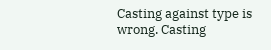Casting against type is wrong. Casting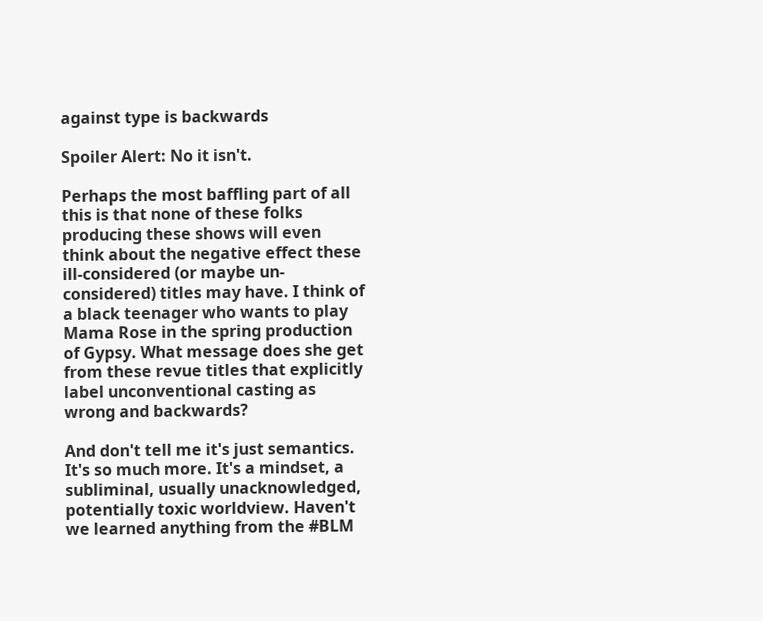against type is backwards

Spoiler Alert: No it isn't.

Perhaps the most baffling part of all this is that none of these folks producing these shows will even think about the negative effect these ill-considered (or maybe un-considered) titles may have. I think of a black teenager who wants to play Mama Rose in the spring production of Gypsy. What message does she get from these revue titles that explicitly label unconventional casting as wrong and backwards?

And don't tell me it's just semantics. It's so much more. It's a mindset, a subliminal, usually unacknowledged, potentially toxic worldview. Haven't we learned anything from the #BLM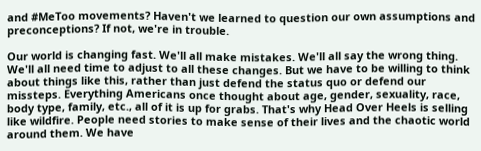and #MeToo movements? Haven't we learned to question our own assumptions and preconceptions? If not, we're in trouble.

Our world is changing fast. We'll all make mistakes. We'll all say the wrong thing. We'll all need time to adjust to all these changes. But we have to be willing to think about things like this, rather than just defend the status quo or defend our missteps. Everything Americans once thought about age, gender, sexuality, race, body type, family, etc., all of it is up for grabs. That's why Head Over Heels is selling like wildfire. People need stories to make sense of their lives and the chaotic world around them. We have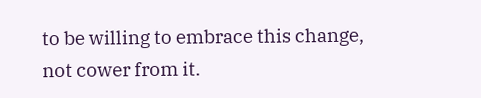to be willing to embrace this change, not cower from it.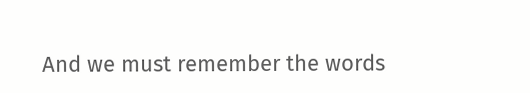And we must remember the words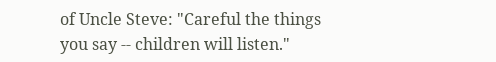of Uncle Steve: "Careful the things you say -- children will listen."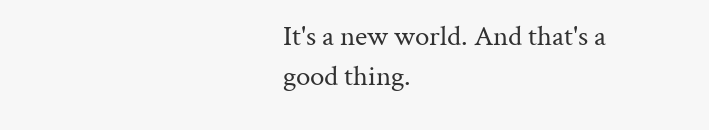It's a new world. And that's a good thing.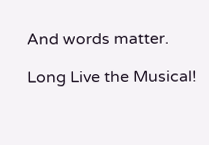And words matter.

Long Live the Musical!